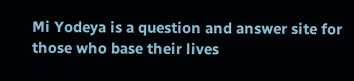Mi Yodeya is a question and answer site for those who base their lives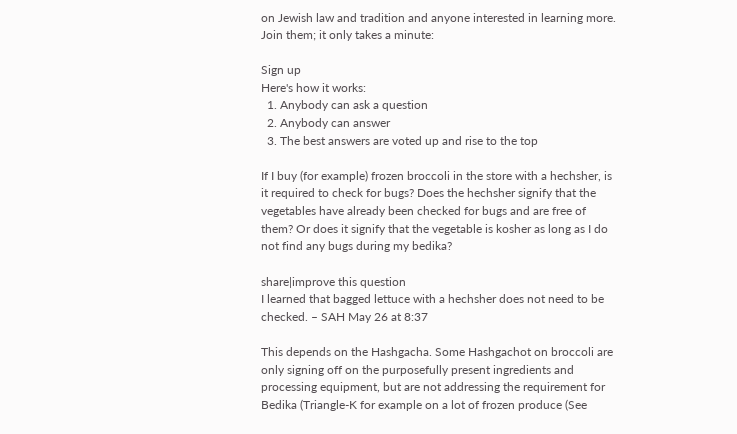on Jewish law and tradition and anyone interested in learning more. Join them; it only takes a minute:

Sign up
Here's how it works:
  1. Anybody can ask a question
  2. Anybody can answer
  3. The best answers are voted up and rise to the top

If I buy (for example) frozen broccoli in the store with a hechsher, is it required to check for bugs? Does the hechsher signify that the vegetables have already been checked for bugs and are free of them? Or does it signify that the vegetable is kosher as long as I do not find any bugs during my bedika?

share|improve this question
I learned that bagged lettuce with a hechsher does not need to be checked. – SAH May 26 at 8:37

This depends on the Hashgacha. Some Hashgachot on broccoli are only signing off on the purposefully present ingredients and processing equipment, but are not addressing the requirement for Bedika (Triangle-K for example on a lot of frozen produce (See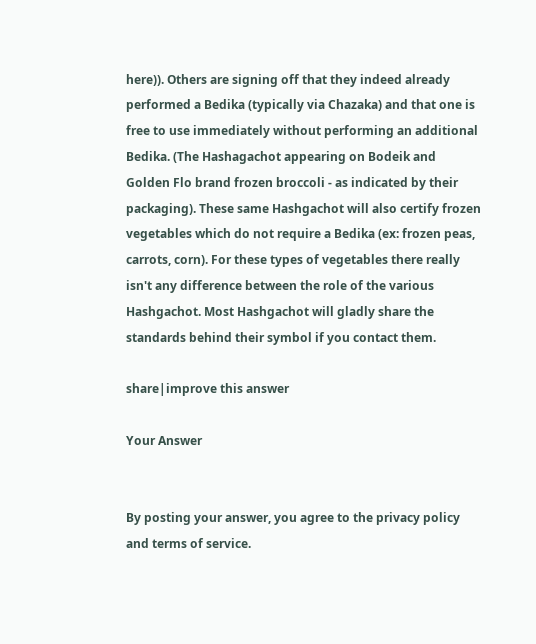here)). Others are signing off that they indeed already performed a Bedika (typically via Chazaka) and that one is free to use immediately without performing an additional Bedika. (The Hashagachot appearing on Bodeik and Golden Flo brand frozen broccoli - as indicated by their packaging). These same Hashgachot will also certify frozen vegetables which do not require a Bedika (ex: frozen peas, carrots, corn). For these types of vegetables there really isn't any difference between the role of the various Hashgachot. Most Hashgachot will gladly share the standards behind their symbol if you contact them.

share|improve this answer

Your Answer


By posting your answer, you agree to the privacy policy and terms of service.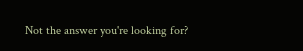Not the answer you're looking for?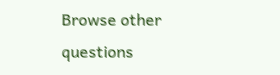Browse other questions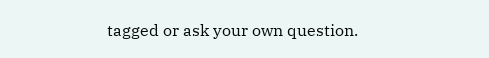tagged or ask your own question.